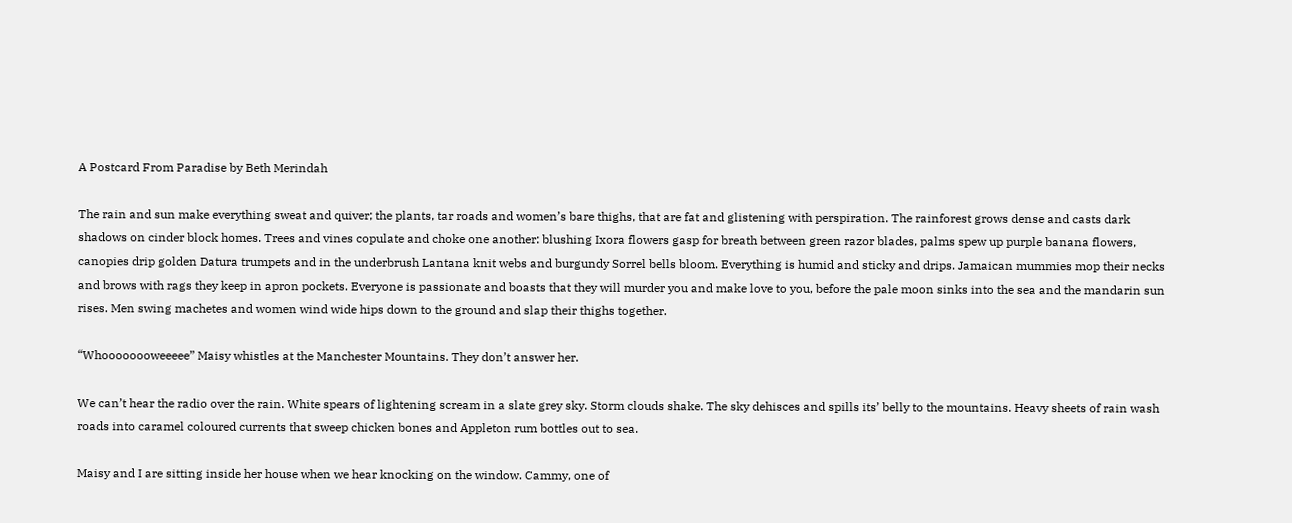A Postcard From Paradise by Beth Merindah

The rain and sun make everything sweat and quiver; the plants, tar roads and women’s bare thighs, that are fat and glistening with perspiration. The rainforest grows dense and casts dark shadows on cinder block homes. Trees and vines copulate and choke one another: blushing Ixora flowers gasp for breath between green razor blades, palms spew up purple banana flowers, canopies drip golden Datura trumpets and in the underbrush Lantana knit webs and burgundy Sorrel bells bloom. Everything is humid and sticky and drips. Jamaican mummies mop their necks and brows with rags they keep in apron pockets. Everyone is passionate and boasts that they will murder you and make love to you, before the pale moon sinks into the sea and the mandarin sun rises. Men swing machetes and women wind wide hips down to the ground and slap their thighs together.

“Whoooooooweeeee” Maisy whistles at the Manchester Mountains. They don’t answer her.

We can’t hear the radio over the rain. White spears of lightening scream in a slate grey sky. Storm clouds shake. The sky dehisces and spills its’ belly to the mountains. Heavy sheets of rain wash roads into caramel coloured currents that sweep chicken bones and Appleton rum bottles out to sea.

Maisy and I are sitting inside her house when we hear knocking on the window. Cammy, one of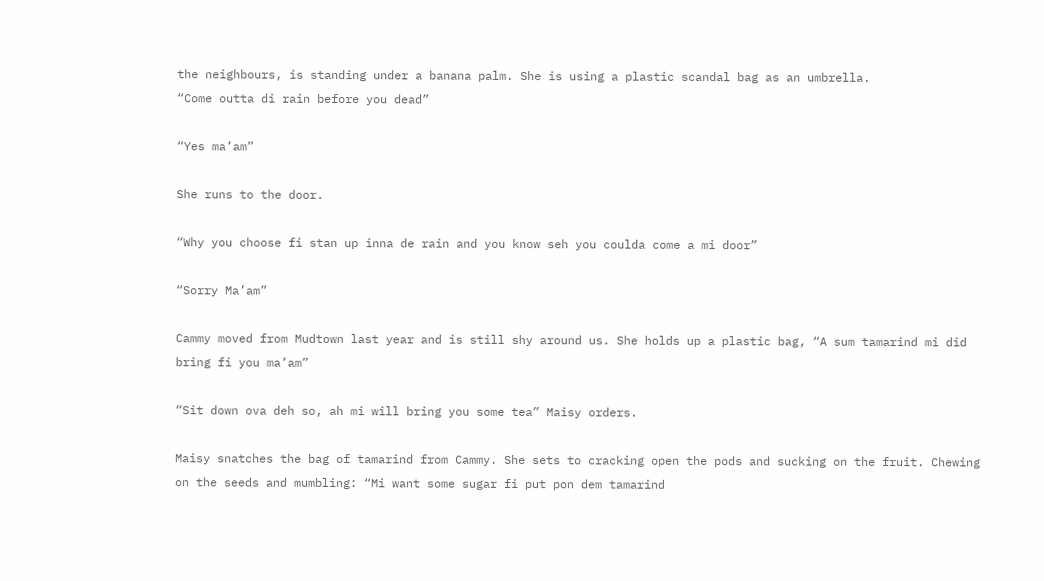the neighbours, is standing under a banana palm. She is using a plastic scandal bag as an umbrella.
“Come outta di rain before you dead”

“Yes ma’am”

She runs to the door.

“Why you choose fi stan up inna de rain and you know seh you coulda come a mi door”

“Sorry Ma’am”

Cammy moved from Mudtown last year and is still shy around us. She holds up a plastic bag, “A sum tamarind mi did bring fi you ma’am”

“Sit down ova deh so, ah mi will bring you some tea” Maisy orders.

Maisy snatches the bag of tamarind from Cammy. She sets to cracking open the pods and sucking on the fruit. Chewing on the seeds and mumbling: “Mi want some sugar fi put pon dem tamarind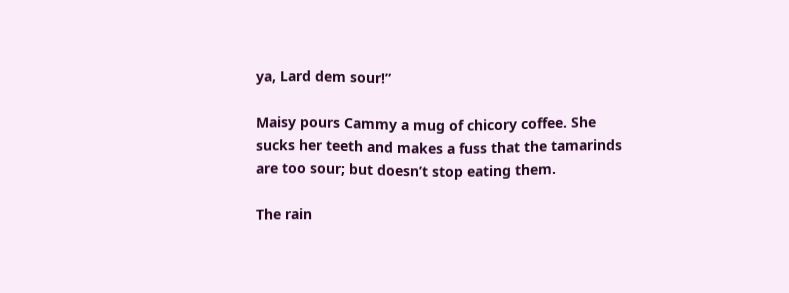ya, Lard dem sour!”

Maisy pours Cammy a mug of chicory coffee. She sucks her teeth and makes a fuss that the tamarinds are too sour; but doesn’t stop eating them.

The rain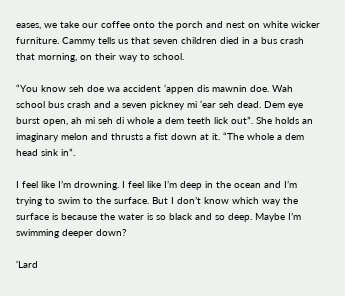eases, we take our coffee onto the porch and nest on white wicker furniture. Cammy tells us that seven children died in a bus crash that morning, on their way to school.

“You know seh doe wa accident ‘appen dis mawnin doe. Wah school bus crash and a seven pickney mi ‘ear seh dead. Dem eye burst open, ah mi seh di whole a dem teeth lick out”. She holds an imaginary melon and thrusts a fist down at it. “The whole a dem head sink in”.

I feel like I’m drowning. I feel like I’m deep in the ocean and I’m trying to swim to the surface. But I don’t know which way the surface is because the water is so black and so deep. Maybe I’m swimming deeper down?

‘Lard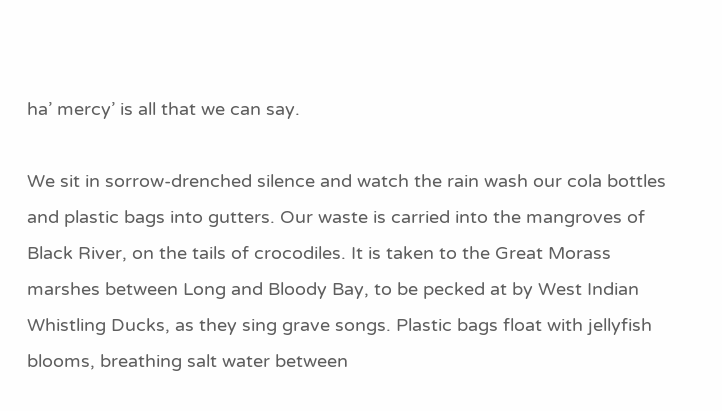ha’ mercy’ is all that we can say.

We sit in sorrow-drenched silence and watch the rain wash our cola bottles and plastic bags into gutters. Our waste is carried into the mangroves of Black River, on the tails of crocodiles. It is taken to the Great Morass marshes between Long and Bloody Bay, to be pecked at by West Indian Whistling Ducks, as they sing grave songs. Plastic bags float with jellyfish blooms, breathing salt water between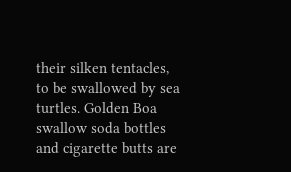their silken tentacles, to be swallowed by sea turtles. Golden Boa swallow soda bottles and cigarette butts are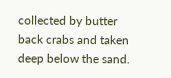collected by butter back crabs and taken deep below the sand.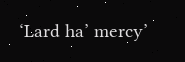‘Lard ha’ mercy’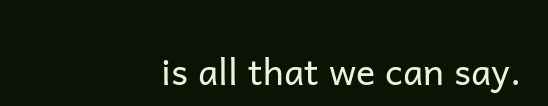is all that we can say.